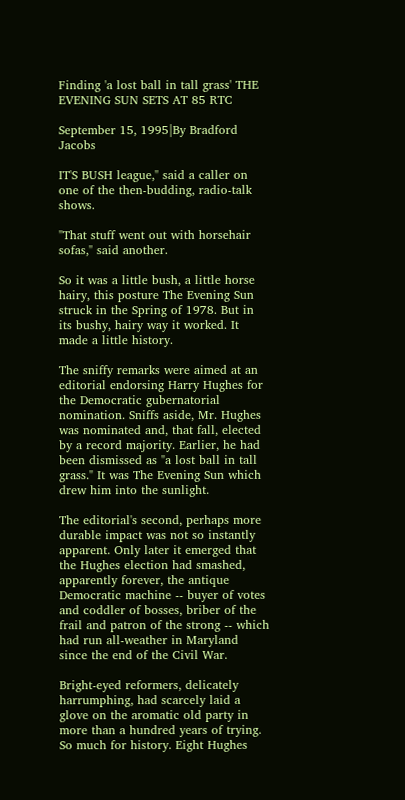Finding 'a lost ball in tall grass' THE EVENING SUN SETS AT 85 RTC

September 15, 1995|By Bradford Jacobs

IT'S BUSH league," said a caller on one of the then-budding, radio-talk shows.

"That stuff went out with horsehair sofas," said another.

So it was a little bush, a little horse hairy, this posture The Evening Sun struck in the Spring of 1978. But in its bushy, hairy way it worked. It made a little history.

The sniffy remarks were aimed at an editorial endorsing Harry Hughes for the Democratic gubernatorial nomination. Sniffs aside, Mr. Hughes was nominated and, that fall, elected by a record majority. Earlier, he had been dismissed as "a lost ball in tall grass." It was The Evening Sun which drew him into the sunlight.

The editorial's second, perhaps more durable impact was not so instantly apparent. Only later it emerged that the Hughes election had smashed, apparently forever, the antique Democratic machine -- buyer of votes and coddler of bosses, briber of the frail and patron of the strong -- which had run all-weather in Maryland since the end of the Civil War.

Bright-eyed reformers, delicately harrumphing, had scarcely laid a glove on the aromatic old party in more than a hundred years of trying. So much for history. Eight Hughes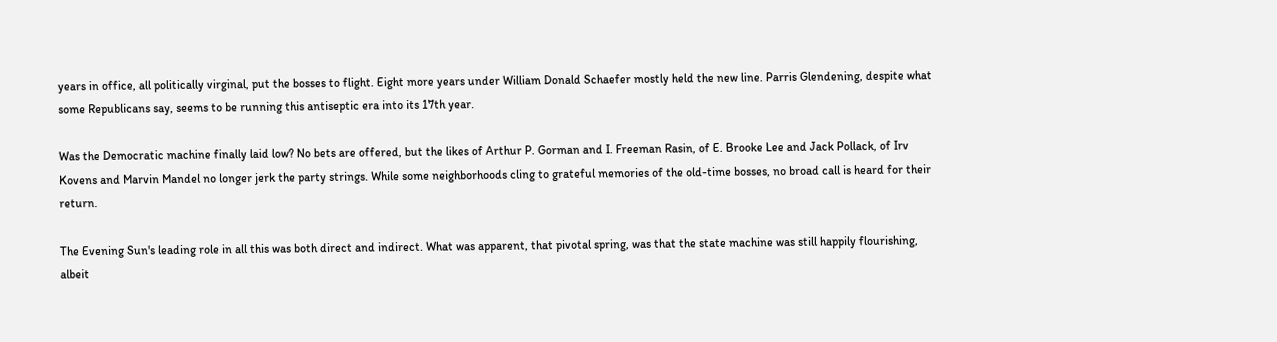years in office, all politically virginal, put the bosses to flight. Eight more years under William Donald Schaefer mostly held the new line. Parris Glendening, despite what some Republicans say, seems to be running this antiseptic era into its 17th year.

Was the Democratic machine finally laid low? No bets are offered, but the likes of Arthur P. Gorman and I. Freeman Rasin, of E. Brooke Lee and Jack Pollack, of Irv Kovens and Marvin Mandel no longer jerk the party strings. While some neighborhoods cling to grateful memories of the old-time bosses, no broad call is heard for their return.

The Evening Sun's leading role in all this was both direct and indirect. What was apparent, that pivotal spring, was that the state machine was still happily flourishing, albeit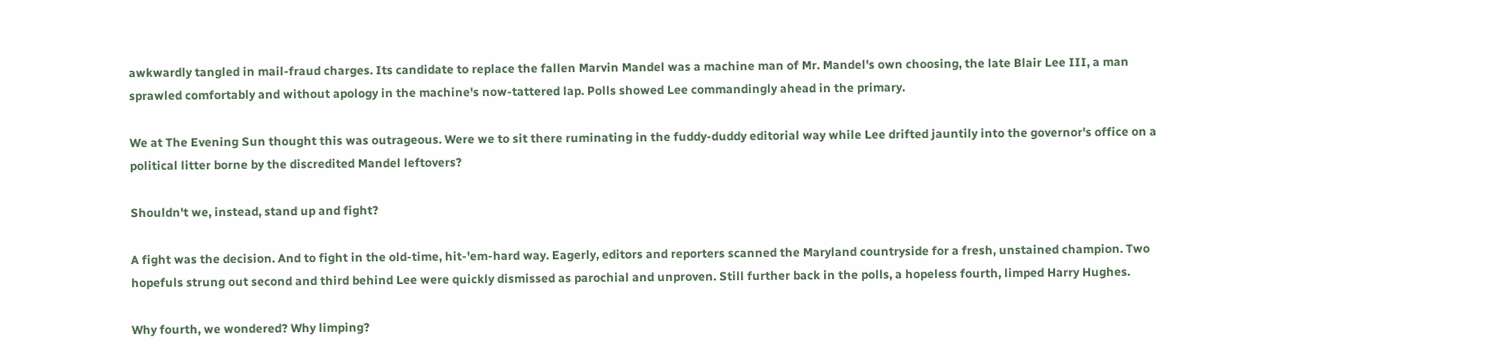awkwardly tangled in mail-fraud charges. Its candidate to replace the fallen Marvin Mandel was a machine man of Mr. Mandel's own choosing, the late Blair Lee III, a man sprawled comfortably and without apology in the machine's now-tattered lap. Polls showed Lee commandingly ahead in the primary.

We at The Evening Sun thought this was outrageous. Were we to sit there ruminating in the fuddy-duddy editorial way while Lee drifted jauntily into the governor's office on a political litter borne by the discredited Mandel leftovers?

Shouldn't we, instead, stand up and fight?

A fight was the decision. And to fight in the old-time, hit-'em-hard way. Eagerly, editors and reporters scanned the Maryland countryside for a fresh, unstained champion. Two hopefuls strung out second and third behind Lee were quickly dismissed as parochial and unproven. Still further back in the polls, a hopeless fourth, limped Harry Hughes.

Why fourth, we wondered? Why limping?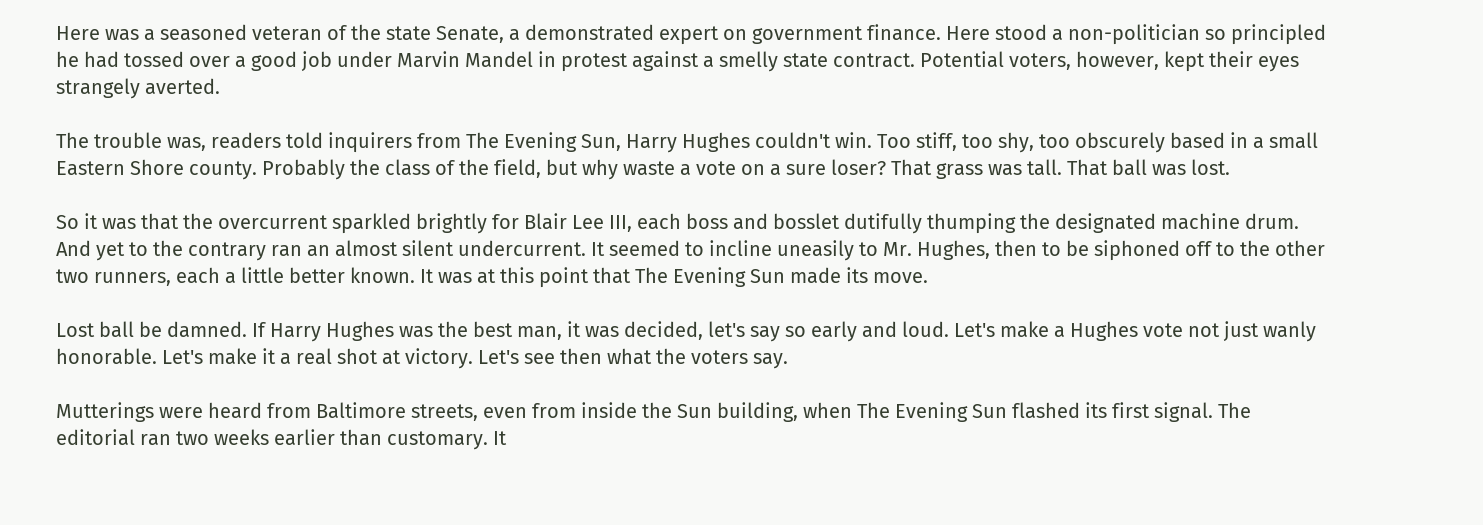Here was a seasoned veteran of the state Senate, a demonstrated expert on government finance. Here stood a non-politician so principled he had tossed over a good job under Marvin Mandel in protest against a smelly state contract. Potential voters, however, kept their eyes strangely averted.

The trouble was, readers told inquirers from The Evening Sun, Harry Hughes couldn't win. Too stiff, too shy, too obscurely based in a small Eastern Shore county. Probably the class of the field, but why waste a vote on a sure loser? That grass was tall. That ball was lost.

So it was that the overcurrent sparkled brightly for Blair Lee III, each boss and bosslet dutifully thumping the designated machine drum. And yet to the contrary ran an almost silent undercurrent. It seemed to incline uneasily to Mr. Hughes, then to be siphoned off to the other two runners, each a little better known. It was at this point that The Evening Sun made its move.

Lost ball be damned. If Harry Hughes was the best man, it was decided, let's say so early and loud. Let's make a Hughes vote not just wanly honorable. Let's make it a real shot at victory. Let's see then what the voters say.

Mutterings were heard from Baltimore streets, even from inside the Sun building, when The Evening Sun flashed its first signal. The editorial ran two weeks earlier than customary. It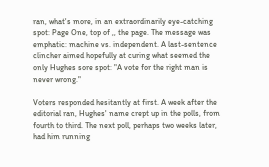ran, what's more, in an extraordinarily eye-catching spot: Page One, top of ,, the page. The message was emphatic: machine vs. independent. A last-sentence clincher aimed hopefully at curing what seemed the only Hughes sore spot: "A vote for the right man is never wrong."

Voters responded hesitantly at first. A week after the editorial ran, Hughes' name crept up in the polls, from fourth to third. The next poll, perhaps two weeks later, had him running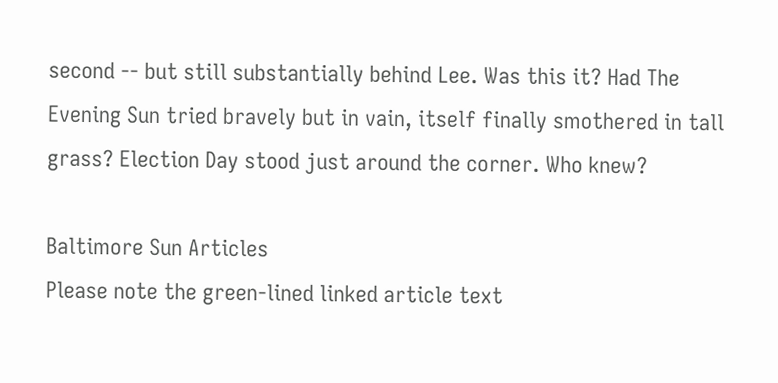second -- but still substantially behind Lee. Was this it? Had The Evening Sun tried bravely but in vain, itself finally smothered in tall grass? Election Day stood just around the corner. Who knew?

Baltimore Sun Articles
Please note the green-lined linked article text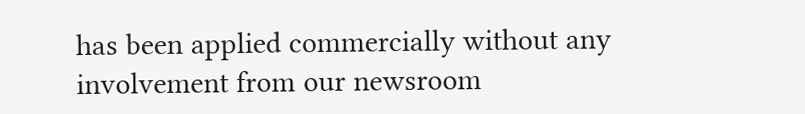has been applied commercially without any involvement from our newsroom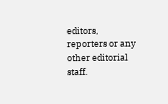editors, reporters or any other editorial staff.